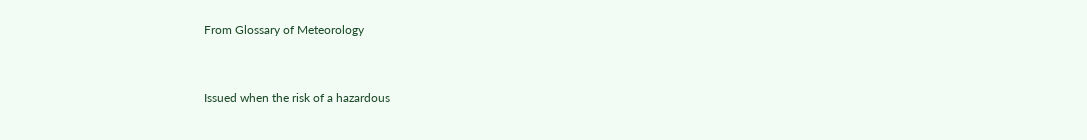From Glossary of Meteorology


Issued when the risk of a hazardous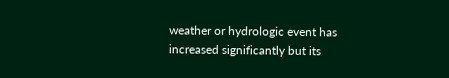weather or hydrologic event has increased significantly but its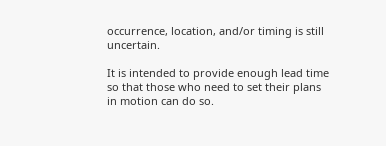occurrence, location, and/or timing is still uncertain.

It is intended to provide enough lead time so that those who need to set their plans in motion can do so.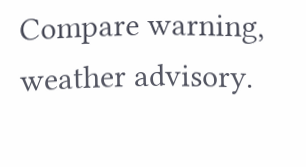Compare warning, weather advisory.